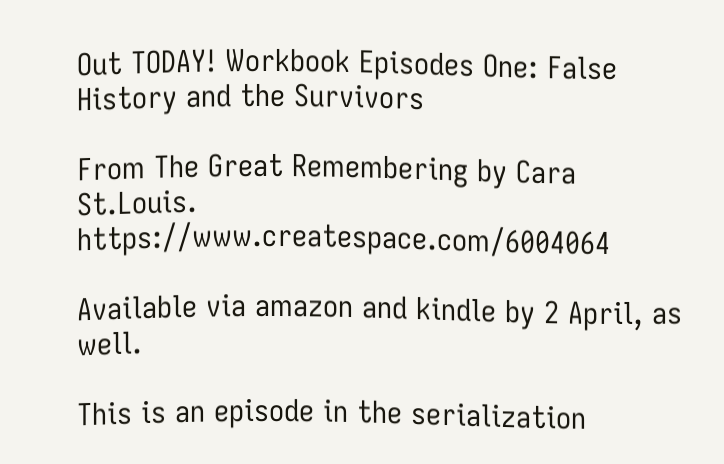Out TODAY! Workbook Episodes One: False History and the Survivors

From The Great Remembering by Cara St.Louis.  https://www.createspace.com/6004064

Available via amazon and kindle by 2 April, as well.

This is an episode in the serialization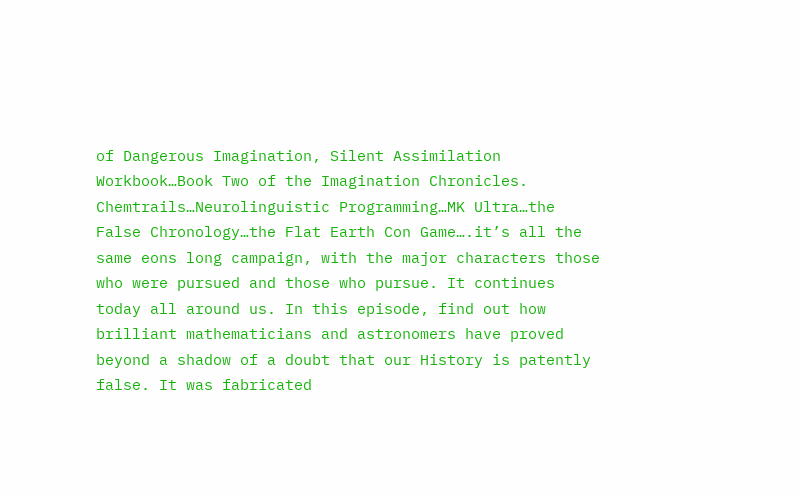of Dangerous Imagination, Silent Assimilation Workbook…Book Two of the Imagination Chronicles. Chemtrails…Neurolinguistic Programming…MK Ultra…the False Chronology…the Flat Earth Con Game….it’s all the same eons long campaign, with the major characters those who were pursued and those who pursue. It continues today all around us. In this episode, find out how brilliant mathematicians and astronomers have proved beyond a shadow of a doubt that our History is patently false. It was fabricated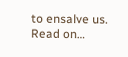to ensalve us. Read on…